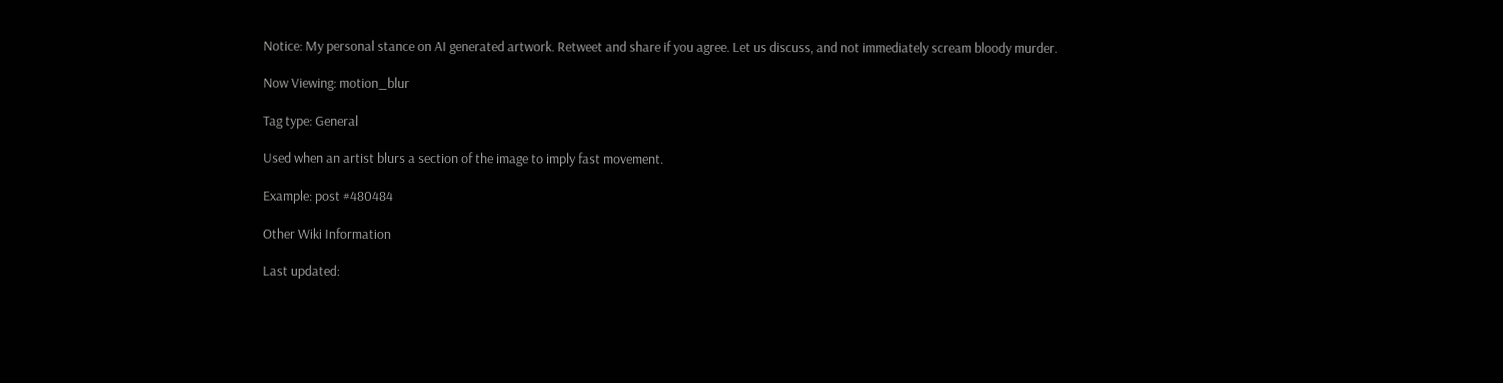Notice: My personal stance on AI generated artwork. Retweet and share if you agree. Let us discuss, and not immediately scream bloody murder.

Now Viewing: motion_blur

Tag type: General

Used when an artist blurs a section of the image to imply fast movement.

Example: post #480484

Other Wiki Information

Last updated: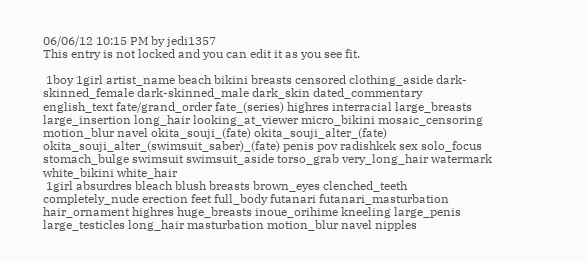06/06/12 10:15 PM by jedi1357
This entry is not locked and you can edit it as you see fit.

 1boy 1girl artist_name beach bikini breasts censored clothing_aside dark-skinned_female dark-skinned_male dark_skin dated_commentary english_text fate/grand_order fate_(series) highres interracial large_breasts large_insertion long_hair looking_at_viewer micro_bikini mosaic_censoring motion_blur navel okita_souji_(fate) okita_souji_alter_(fate) okita_souji_alter_(swimsuit_saber)_(fate) penis pov radishkek sex solo_focus stomach_bulge swimsuit swimsuit_aside torso_grab very_long_hair watermark white_bikini white_hair
 1girl absurdres bleach blush breasts brown_eyes clenched_teeth completely_nude erection feet full_body futanari futanari_masturbation hair_ornament highres huge_breasts inoue_orihime kneeling large_penis large_testicles long_hair masturbation motion_blur navel nipples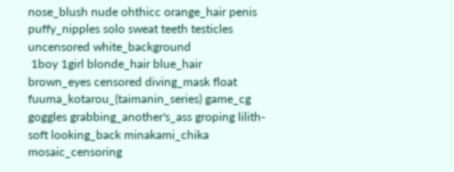nose_blush nude ohthicc orange_hair penis puffy_nipples solo sweat teeth testicles uncensored white_background
 1boy 1girl blonde_hair blue_hair brown_eyes censored diving_mask float fuuma_kotarou_(taimanin_series) game_cg goggles grabbing_another's_ass groping lilith-soft looking_back minakami_chika mosaic_censoring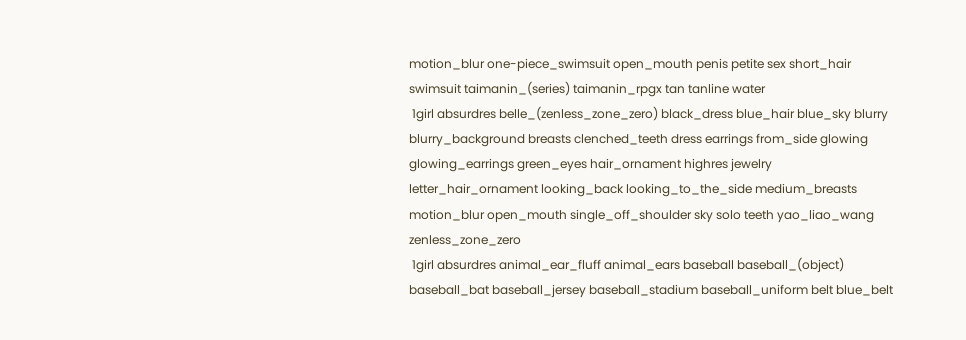motion_blur one-piece_swimsuit open_mouth penis petite sex short_hair swimsuit taimanin_(series) taimanin_rpgx tan tanline water
 1girl absurdres belle_(zenless_zone_zero) black_dress blue_hair blue_sky blurry blurry_background breasts clenched_teeth dress earrings from_side glowing glowing_earrings green_eyes hair_ornament highres jewelry letter_hair_ornament looking_back looking_to_the_side medium_breasts motion_blur open_mouth single_off_shoulder sky solo teeth yao_liao_wang zenless_zone_zero
 1girl absurdres animal_ear_fluff animal_ears baseball baseball_(object) baseball_bat baseball_jersey baseball_stadium baseball_uniform belt blue_belt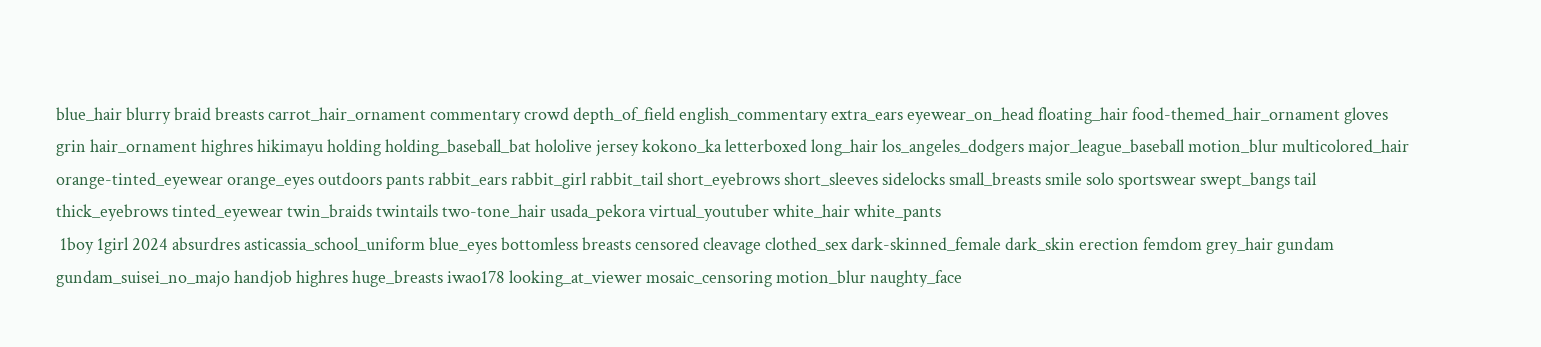blue_hair blurry braid breasts carrot_hair_ornament commentary crowd depth_of_field english_commentary extra_ears eyewear_on_head floating_hair food-themed_hair_ornament gloves grin hair_ornament highres hikimayu holding holding_baseball_bat hololive jersey kokono_ka letterboxed long_hair los_angeles_dodgers major_league_baseball motion_blur multicolored_hair orange-tinted_eyewear orange_eyes outdoors pants rabbit_ears rabbit_girl rabbit_tail short_eyebrows short_sleeves sidelocks small_breasts smile solo sportswear swept_bangs tail thick_eyebrows tinted_eyewear twin_braids twintails two-tone_hair usada_pekora virtual_youtuber white_hair white_pants
 1boy 1girl 2024 absurdres asticassia_school_uniform blue_eyes bottomless breasts censored cleavage clothed_sex dark-skinned_female dark_skin erection femdom grey_hair gundam gundam_suisei_no_majo handjob highres huge_breasts iwao178 looking_at_viewer mosaic_censoring motion_blur naughty_face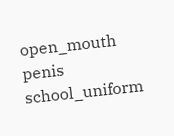open_mouth penis school_uniform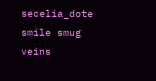secelia_dote smile smug veins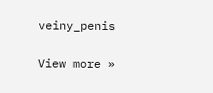veiny_penis

View more »